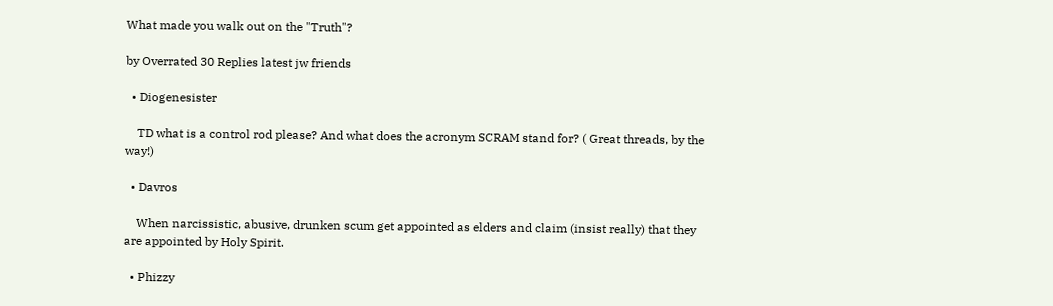What made you walk out on the "Truth"?

by Overrated 30 Replies latest jw friends

  • Diogenesister

    TD what is a control rod please? And what does the acronym SCRAM stand for? ( Great threads, by the way!)

  • Davros

    When narcissistic, abusive, drunken scum get appointed as elders and claim (insist really) that they are appointed by Holy Spirit.

  • Phizzy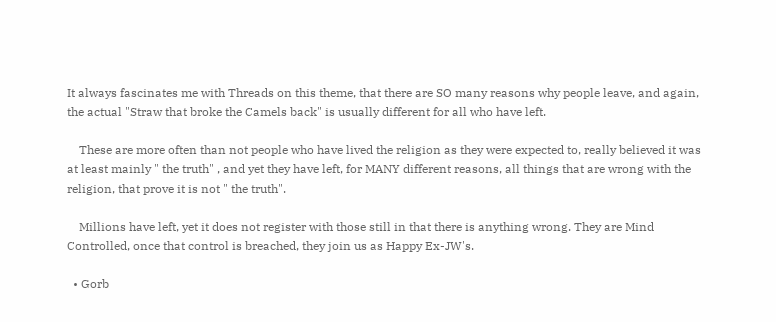It always fascinates me with Threads on this theme, that there are SO many reasons why people leave, and again, the actual "Straw that broke the Camels back" is usually different for all who have left.

    These are more often than not people who have lived the religion as they were expected to, really believed it was at least mainly " the truth" , and yet they have left, for MANY different reasons, all things that are wrong with the religion, that prove it is not " the truth".

    Millions have left, yet it does not register with those still in that there is anything wrong. They are Mind Controlled, once that control is breached, they join us as Happy Ex-JW's.

  • Gorb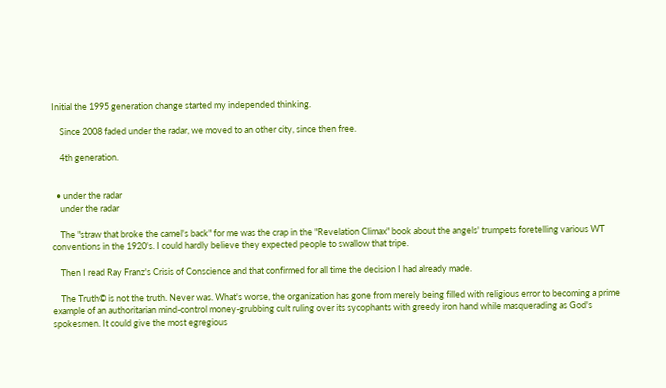Initial the 1995 generation change started my independed thinking.

    Since 2008 faded under the radar, we moved to an other city, since then free.

    4th generation.


  • under the radar
    under the radar

    The "straw that broke the camel's back" for me was the crap in the "Revelation Climax" book about the angels' trumpets foretelling various WT conventions in the 1920's. I could hardly believe they expected people to swallow that tripe.

    Then I read Ray Franz's Crisis of Conscience and that confirmed for all time the decision I had already made.

    The Truth© is not the truth. Never was. What's worse, the organization has gone from merely being filled with religious error to becoming a prime example of an authoritarian mind-control money-grubbing cult ruling over its sycophants with greedy iron hand while masquerading as God's spokesmen. It could give the most egregious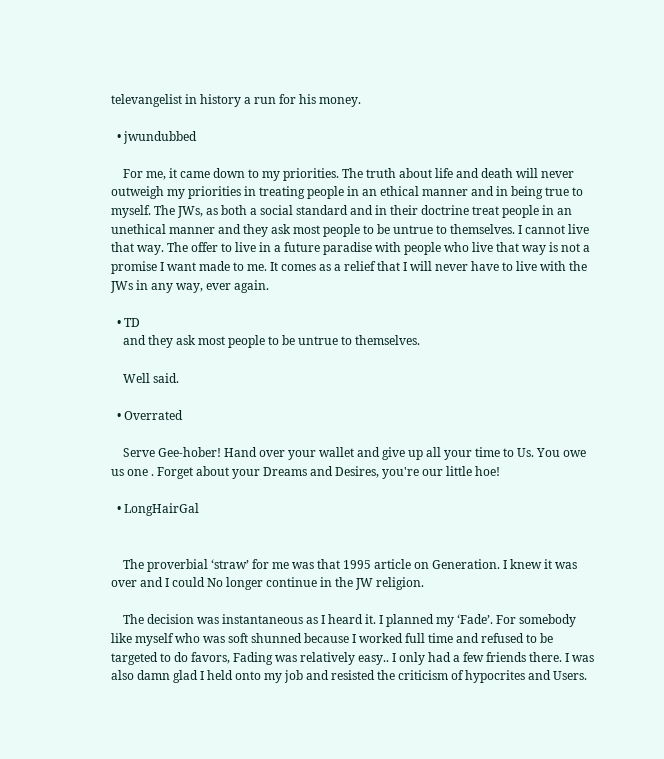televangelist in history a run for his money.

  • jwundubbed

    For me, it came down to my priorities. The truth about life and death will never outweigh my priorities in treating people in an ethical manner and in being true to myself. The JWs, as both a social standard and in their doctrine treat people in an unethical manner and they ask most people to be untrue to themselves. I cannot live that way. The offer to live in a future paradise with people who live that way is not a promise I want made to me. It comes as a relief that I will never have to live with the JWs in any way, ever again.

  • TD
    and they ask most people to be untrue to themselves.

    Well said.

  • Overrated

    Serve Gee-hober! Hand over your wallet and give up all your time to Us. You owe us one . Forget about your Dreams and Desires, you're our little hoe!

  • LongHairGal


    The proverbial ‘straw’ for me was that 1995 article on Generation. I knew it was over and I could No longer continue in the JW religion.

    The decision was instantaneous as I heard it. I planned my ‘Fade’. For somebody like myself who was soft shunned because I worked full time and refused to be targeted to do favors, Fading was relatively easy.. I only had a few friends there. I was also damn glad I held onto my job and resisted the criticism of hypocrites and Users.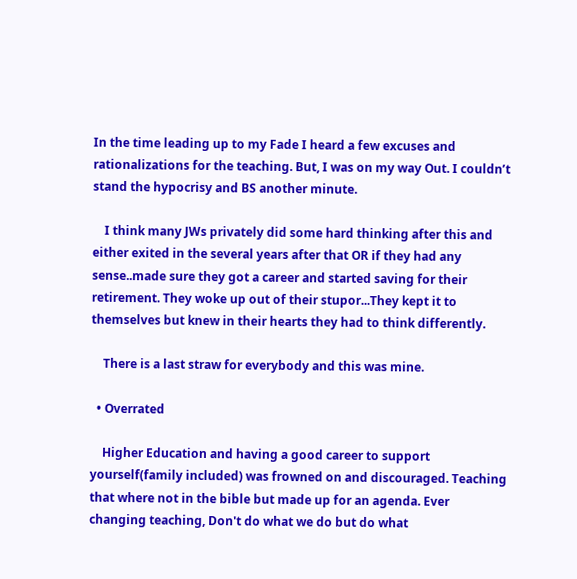In the time leading up to my Fade I heard a few excuses and rationalizations for the teaching. But, I was on my way Out. I couldn’t stand the hypocrisy and BS another minute.

    I think many JWs privately did some hard thinking after this and either exited in the several years after that OR if they had any sense..made sure they got a career and started saving for their retirement. They woke up out of their stupor...They kept it to themselves but knew in their hearts they had to think differently.

    There is a last straw for everybody and this was mine.

  • Overrated

    Higher Education and having a good career to support yourself(family included) was frowned on and discouraged. Teaching that where not in the bible but made up for an agenda. Ever changing teaching, Don't do what we do but do what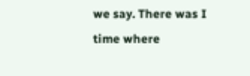we say. There was I time where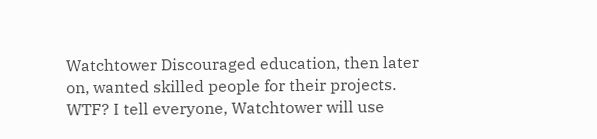Watchtower Discouraged education, then later on, wanted skilled people for their projects. WTF? I tell everyone, Watchtower will use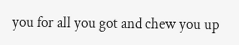you for all you got and chew you up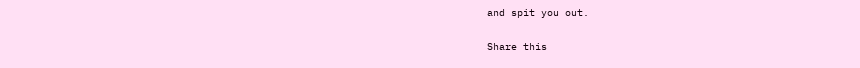and spit you out.

Share this